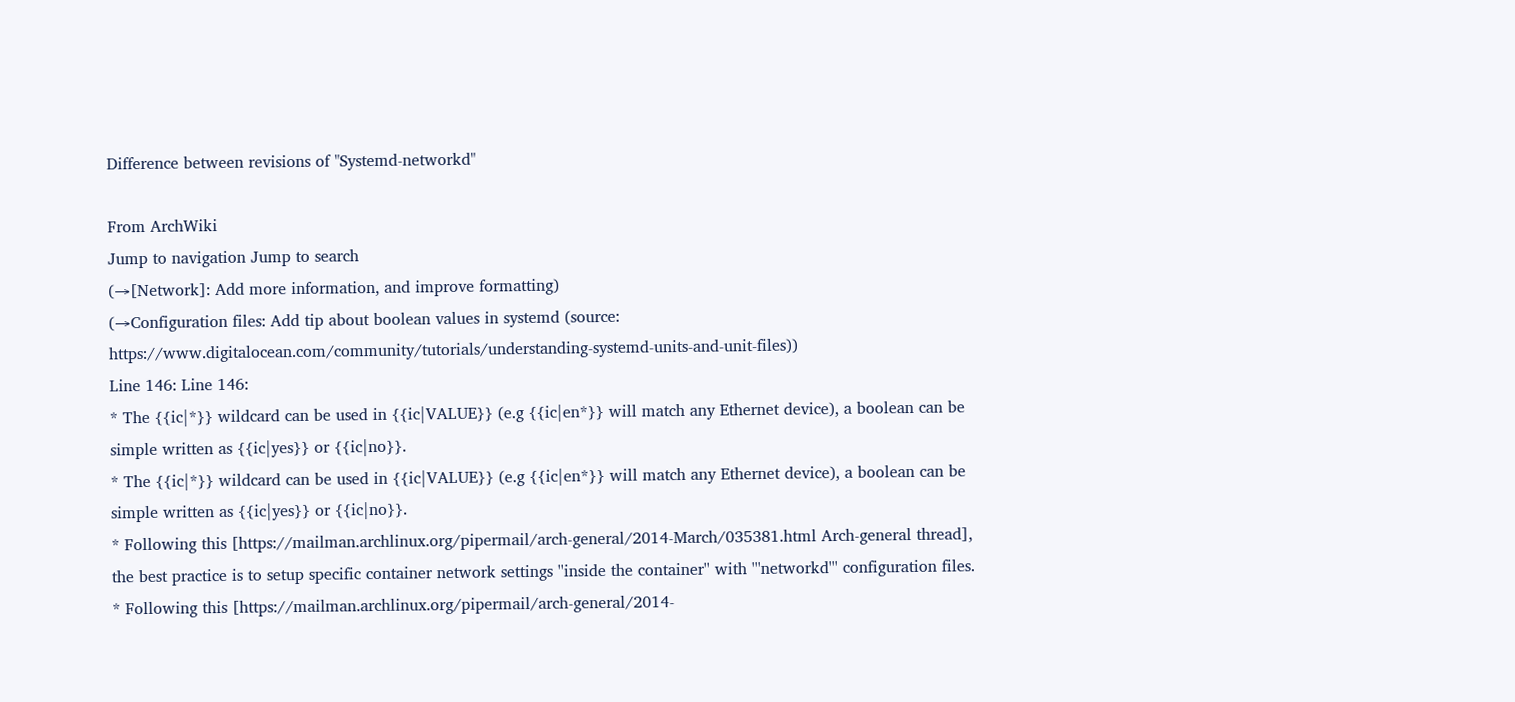Difference between revisions of "Systemd-networkd"

From ArchWiki
Jump to navigation Jump to search
(→[Network]: Add more information, and improve formatting)
(→Configuration files: Add tip about boolean values in systemd (source: https://www.digitalocean.com/community/tutorials/understanding-systemd-units-and-unit-files))
Line 146: Line 146:
* The {{ic|*}} wildcard can be used in {{ic|VALUE}} (e.g {{ic|en*}} will match any Ethernet device), a boolean can be simple written as {{ic|yes}} or {{ic|no}}.
* The {{ic|*}} wildcard can be used in {{ic|VALUE}} (e.g {{ic|en*}} will match any Ethernet device), a boolean can be simple written as {{ic|yes}} or {{ic|no}}.
* Following this [https://mailman.archlinux.org/pipermail/arch-general/2014-March/035381.html Arch-general thread], the best practice is to setup specific container network settings ''inside the container'' with '''networkd''' configuration files.
* Following this [https://mailman.archlinux.org/pipermail/arch-general/2014-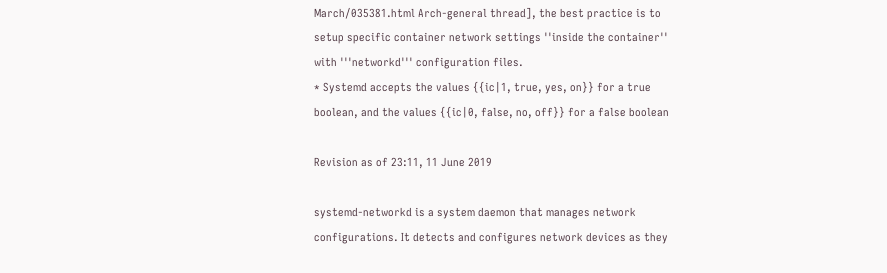March/035381.html Arch-general thread], the best practice is to setup specific container network settings ''inside the container'' with '''networkd''' configuration files.
* Systemd accepts the values {{ic|1, true, yes, on}} for a true boolean, and the values {{ic|0, false, no, off}} for a false boolean

Revision as of 23:11, 11 June 2019

systemd-networkd is a system daemon that manages network configurations. It detects and configures network devices as they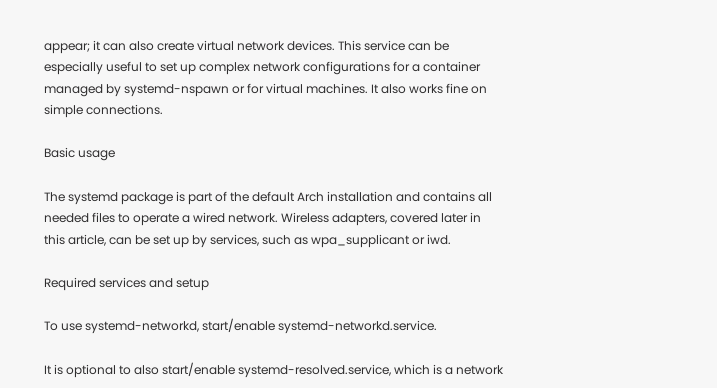appear; it can also create virtual network devices. This service can be especially useful to set up complex network configurations for a container managed by systemd-nspawn or for virtual machines. It also works fine on simple connections.

Basic usage

The systemd package is part of the default Arch installation and contains all needed files to operate a wired network. Wireless adapters, covered later in this article, can be set up by services, such as wpa_supplicant or iwd.

Required services and setup

To use systemd-networkd, start/enable systemd-networkd.service.

It is optional to also start/enable systemd-resolved.service, which is a network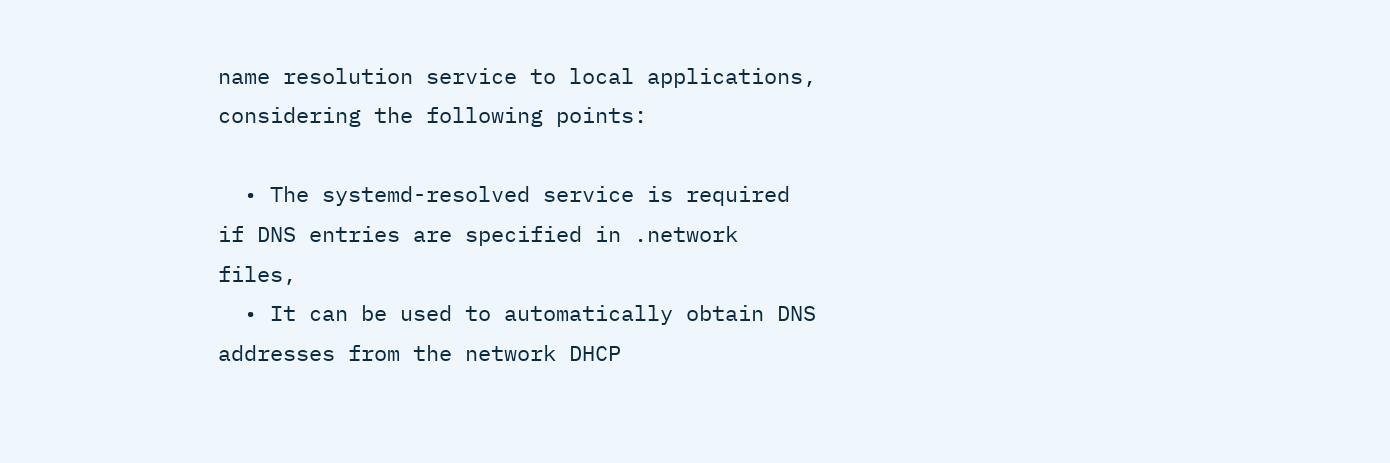name resolution service to local applications, considering the following points:

  • The systemd-resolved service is required if DNS entries are specified in .network files,
  • It can be used to automatically obtain DNS addresses from the network DHCP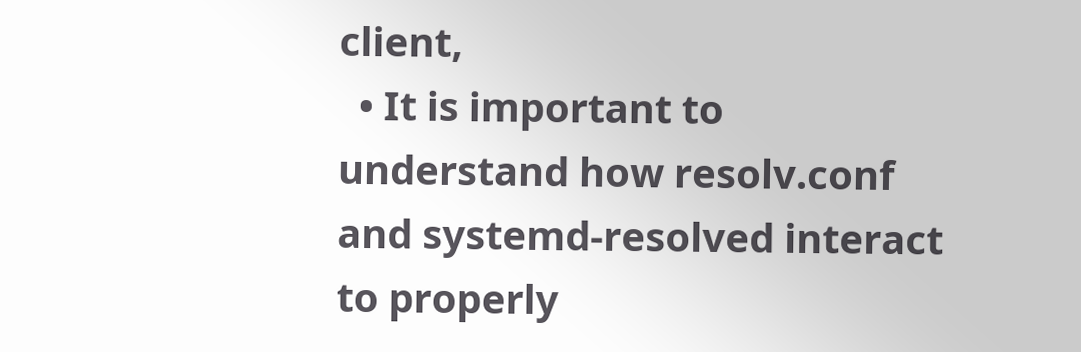client,
  • It is important to understand how resolv.conf and systemd-resolved interact to properly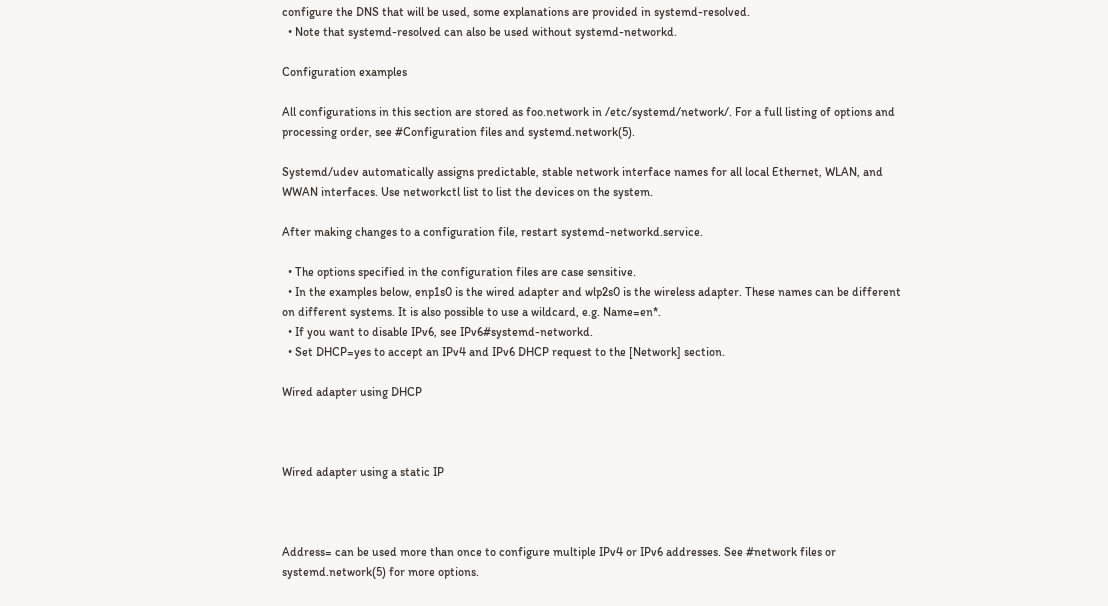configure the DNS that will be used, some explanations are provided in systemd-resolved.
  • Note that systemd-resolved can also be used without systemd-networkd.

Configuration examples

All configurations in this section are stored as foo.network in /etc/systemd/network/. For a full listing of options and processing order, see #Configuration files and systemd.network(5).

Systemd/udev automatically assigns predictable, stable network interface names for all local Ethernet, WLAN, and WWAN interfaces. Use networkctl list to list the devices on the system.

After making changes to a configuration file, restart systemd-networkd.service.

  • The options specified in the configuration files are case sensitive.
  • In the examples below, enp1s0 is the wired adapter and wlp2s0 is the wireless adapter. These names can be different on different systems. It is also possible to use a wildcard, e.g. Name=en*.
  • If you want to disable IPv6, see IPv6#systemd-networkd.
  • Set DHCP=yes to accept an IPv4 and IPv6 DHCP request to the [Network] section.

Wired adapter using DHCP



Wired adapter using a static IP



Address= can be used more than once to configure multiple IPv4 or IPv6 addresses. See #network files or systemd.network(5) for more options.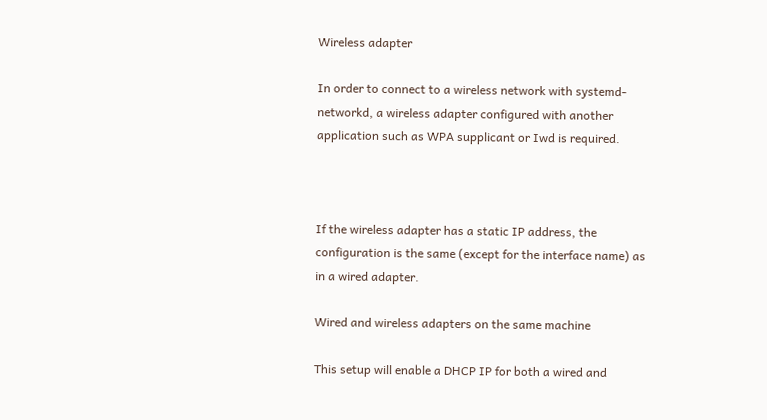Wireless adapter

In order to connect to a wireless network with systemd-networkd, a wireless adapter configured with another application such as WPA supplicant or Iwd is required.



If the wireless adapter has a static IP address, the configuration is the same (except for the interface name) as in a wired adapter.

Wired and wireless adapters on the same machine

This setup will enable a DHCP IP for both a wired and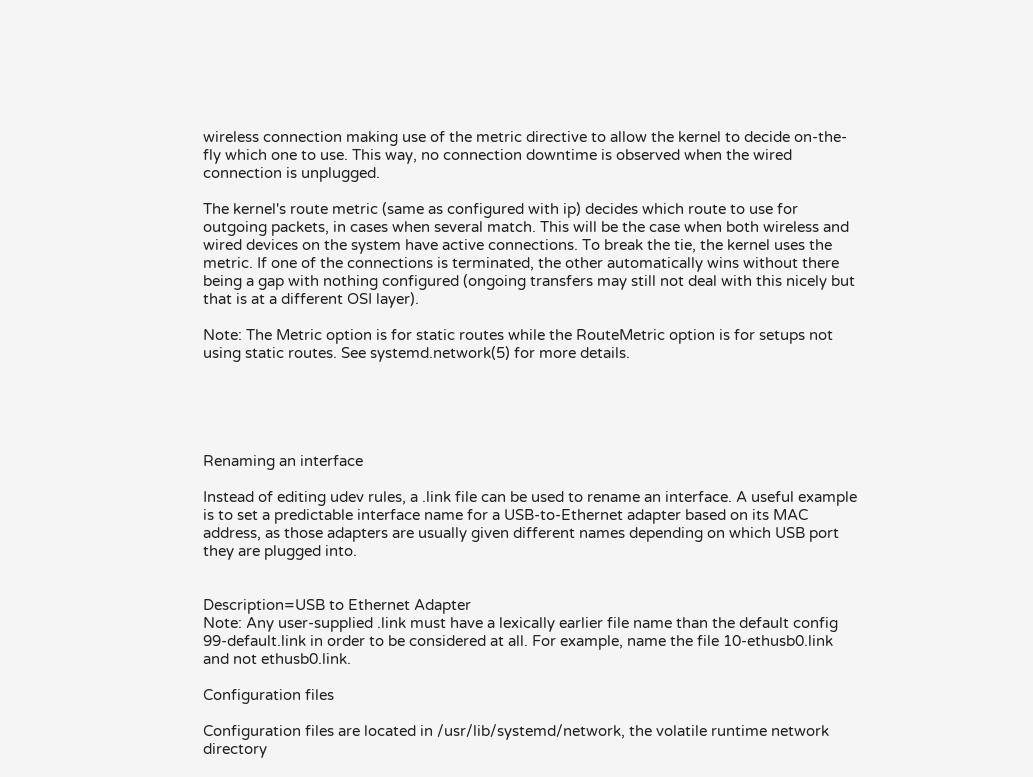wireless connection making use of the metric directive to allow the kernel to decide on-the-fly which one to use. This way, no connection downtime is observed when the wired connection is unplugged.

The kernel's route metric (same as configured with ip) decides which route to use for outgoing packets, in cases when several match. This will be the case when both wireless and wired devices on the system have active connections. To break the tie, the kernel uses the metric. If one of the connections is terminated, the other automatically wins without there being a gap with nothing configured (ongoing transfers may still not deal with this nicely but that is at a different OSI layer).

Note: The Metric option is for static routes while the RouteMetric option is for setups not using static routes. See systemd.network(5) for more details.





Renaming an interface

Instead of editing udev rules, a .link file can be used to rename an interface. A useful example is to set a predictable interface name for a USB-to-Ethernet adapter based on its MAC address, as those adapters are usually given different names depending on which USB port they are plugged into.


Description=USB to Ethernet Adapter
Note: Any user-supplied .link must have a lexically earlier file name than the default config 99-default.link in order to be considered at all. For example, name the file 10-ethusb0.link and not ethusb0.link.

Configuration files

Configuration files are located in /usr/lib/systemd/network, the volatile runtime network directory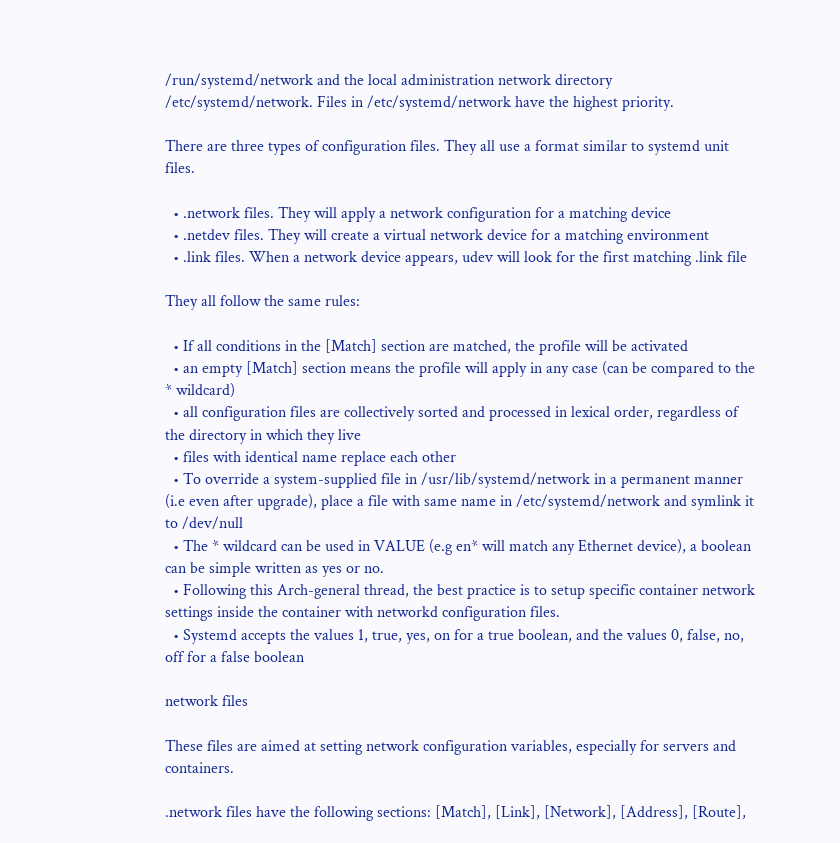/run/systemd/network and the local administration network directory /etc/systemd/network. Files in /etc/systemd/network have the highest priority.

There are three types of configuration files. They all use a format similar to systemd unit files.

  • .network files. They will apply a network configuration for a matching device
  • .netdev files. They will create a virtual network device for a matching environment
  • .link files. When a network device appears, udev will look for the first matching .link file

They all follow the same rules:

  • If all conditions in the [Match] section are matched, the profile will be activated
  • an empty [Match] section means the profile will apply in any case (can be compared to the * wildcard)
  • all configuration files are collectively sorted and processed in lexical order, regardless of the directory in which they live
  • files with identical name replace each other
  • To override a system-supplied file in /usr/lib/systemd/network in a permanent manner (i.e even after upgrade), place a file with same name in /etc/systemd/network and symlink it to /dev/null
  • The * wildcard can be used in VALUE (e.g en* will match any Ethernet device), a boolean can be simple written as yes or no.
  • Following this Arch-general thread, the best practice is to setup specific container network settings inside the container with networkd configuration files.
  • Systemd accepts the values 1, true, yes, on for a true boolean, and the values 0, false, no, off for a false boolean

network files

These files are aimed at setting network configuration variables, especially for servers and containers.

.network files have the following sections: [Match], [Link], [Network], [Address], [Route],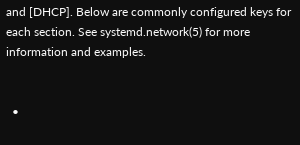and [DHCP]. Below are commonly configured keys for each section. See systemd.network(5) for more information and examples.


  •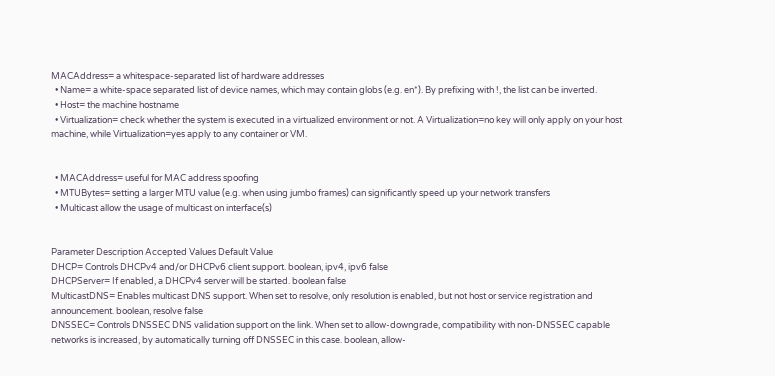MACAddress= a whitespace-separated list of hardware addresses
  • Name= a white-space separated list of device names, which may contain globs (e.g. en*). By prefixing with !, the list can be inverted.
  • Host= the machine hostname
  • Virtualization= check whether the system is executed in a virtualized environment or not. A Virtualization=no key will only apply on your host machine, while Virtualization=yes apply to any container or VM.


  • MACAddress= useful for MAC address spoofing
  • MTUBytes= setting a larger MTU value (e.g. when using jumbo frames) can significantly speed up your network transfers
  • Multicast allow the usage of multicast on interface(s)


Parameter Description Accepted Values Default Value
DHCP= Controls DHCPv4 and/or DHCPv6 client support. boolean, ipv4, ipv6 false
DHCPServer= If enabled, a DHCPv4 server will be started. boolean false
MulticastDNS= Enables multicast DNS support. When set to resolve, only resolution is enabled, but not host or service registration and announcement. boolean, resolve false
DNSSEC= Controls DNSSEC DNS validation support on the link. When set to allow-downgrade, compatibility with non-DNSSEC capable networks is increased, by automatically turning off DNSSEC in this case. boolean, allow-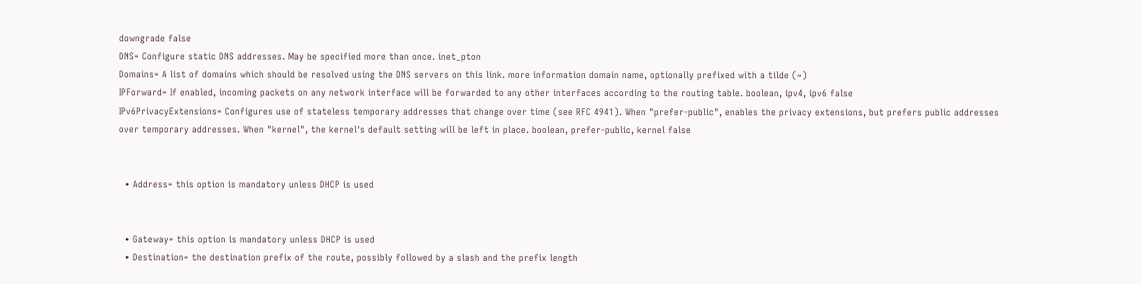downgrade false
DNS= Configure static DNS addresses. May be specified more than once. inet_pton
Domains= A list of domains which should be resolved using the DNS servers on this link. more information domain name, optionally prefixed with a tilde (~)
IPForward= If enabled, incoming packets on any network interface will be forwarded to any other interfaces according to the routing table. boolean, ipv4, ipv6 false
IPv6PrivacyExtensions= Configures use of stateless temporary addresses that change over time (see RFC 4941). When "prefer-public", enables the privacy extensions, but prefers public addresses over temporary addresses. When "kernel", the kernel's default setting will be left in place. boolean, prefer-public, kernel false


  • Address= this option is mandatory unless DHCP is used


  • Gateway= this option is mandatory unless DHCP is used
  • Destination= the destination prefix of the route, possibly followed by a slash and the prefix length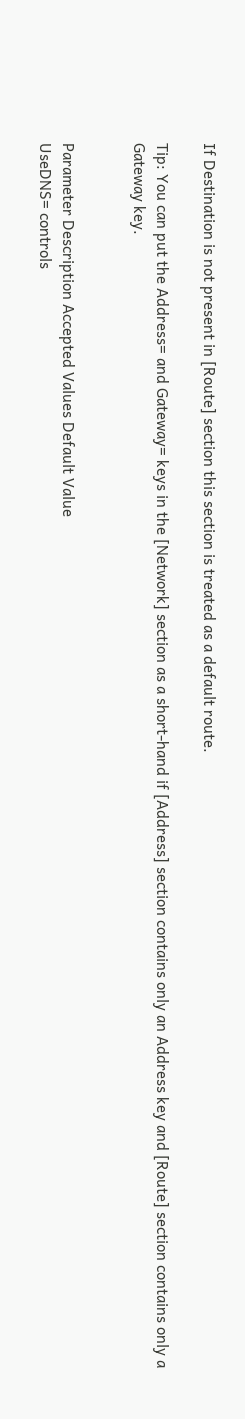If Destination is not present in [Route] section this section is treated as a default route.

Tip: You can put the Address= and Gateway= keys in the [Network] section as a short-hand if [Address] section contains only an Address key and [Route] section contains only a Gateway key.


Parameter Description Accepted Values Default Value
UseDNS= controls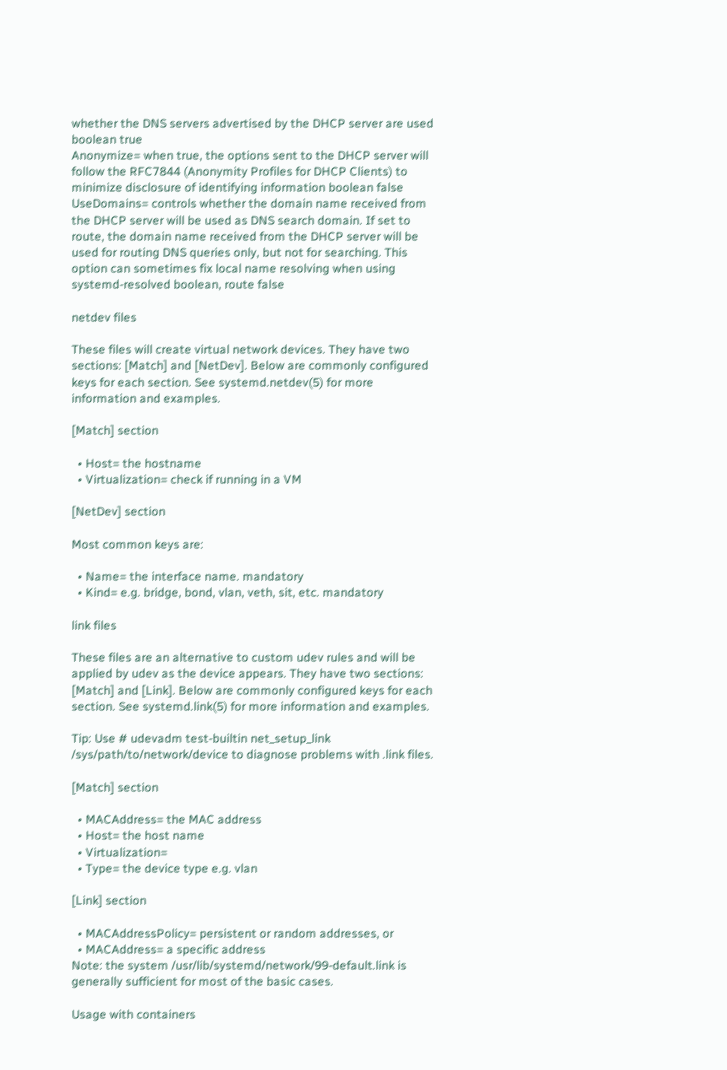whether the DNS servers advertised by the DHCP server are used boolean true
Anonymize= when true, the options sent to the DHCP server will follow the RFC7844 (Anonymity Profiles for DHCP Clients) to minimize disclosure of identifying information boolean false
UseDomains= controls whether the domain name received from the DHCP server will be used as DNS search domain. If set to route, the domain name received from the DHCP server will be used for routing DNS queries only, but not for searching. This option can sometimes fix local name resolving when using systemd-resolved boolean, route false

netdev files

These files will create virtual network devices. They have two sections: [Match] and [NetDev]. Below are commonly configured keys for each section. See systemd.netdev(5) for more information and examples.

[Match] section

  • Host= the hostname
  • Virtualization= check if running in a VM

[NetDev] section

Most common keys are:

  • Name= the interface name. mandatory
  • Kind= e.g. bridge, bond, vlan, veth, sit, etc. mandatory

link files

These files are an alternative to custom udev rules and will be applied by udev as the device appears. They have two sections: [Match] and [Link]. Below are commonly configured keys for each section. See systemd.link(5) for more information and examples.

Tip: Use # udevadm test-builtin net_setup_link /sys/path/to/network/device to diagnose problems with .link files.

[Match] section

  • MACAddress= the MAC address
  • Host= the host name
  • Virtualization=
  • Type= the device type e.g. vlan

[Link] section

  • MACAddressPolicy= persistent or random addresses, or
  • MACAddress= a specific address
Note: the system /usr/lib/systemd/network/99-default.link is generally sufficient for most of the basic cases.

Usage with containers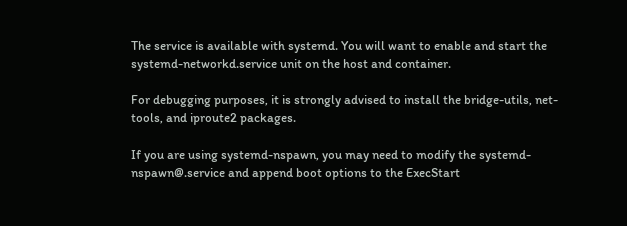The service is available with systemd. You will want to enable and start the systemd-networkd.service unit on the host and container.

For debugging purposes, it is strongly advised to install the bridge-utils, net-tools, and iproute2 packages.

If you are using systemd-nspawn, you may need to modify the systemd-nspawn@.service and append boot options to the ExecStart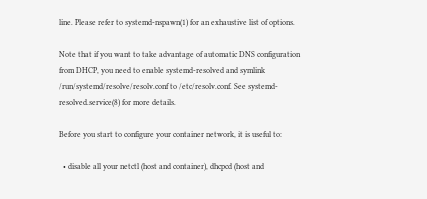line. Please refer to systemd-nspawn(1) for an exhaustive list of options.

Note that if you want to take advantage of automatic DNS configuration from DHCP, you need to enable systemd-resolved and symlink /run/systemd/resolve/resolv.conf to /etc/resolv.conf. See systemd-resolved.service(8) for more details.

Before you start to configure your container network, it is useful to:

  • disable all your netctl (host and container), dhcpcd (host and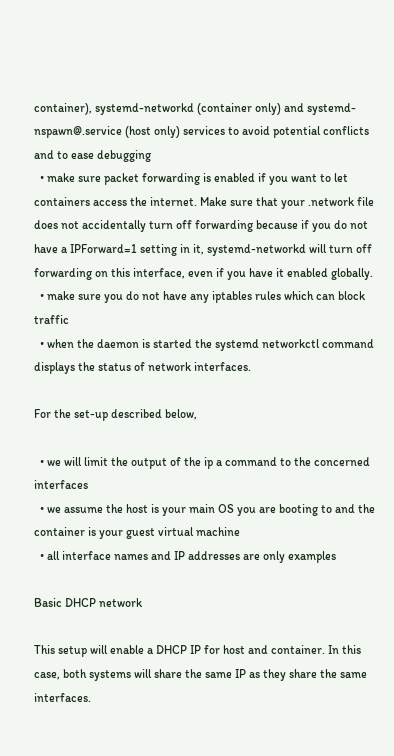container), systemd-networkd (container only) and systemd-nspawn@.service (host only) services to avoid potential conflicts and to ease debugging
  • make sure packet forwarding is enabled if you want to let containers access the internet. Make sure that your .network file does not accidentally turn off forwarding because if you do not have a IPForward=1 setting in it, systemd-networkd will turn off forwarding on this interface, even if you have it enabled globally.
  • make sure you do not have any iptables rules which can block traffic
  • when the daemon is started the systemd networkctl command displays the status of network interfaces.

For the set-up described below,

  • we will limit the output of the ip a command to the concerned interfaces
  • we assume the host is your main OS you are booting to and the container is your guest virtual machine
  • all interface names and IP addresses are only examples

Basic DHCP network

This setup will enable a DHCP IP for host and container. In this case, both systems will share the same IP as they share the same interfaces.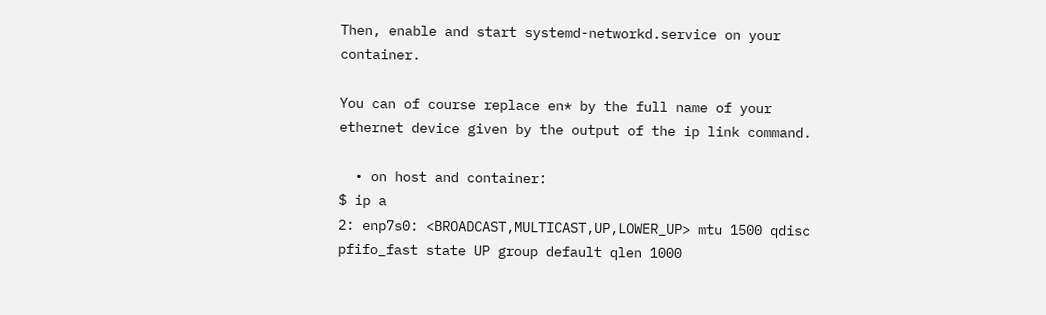Then, enable and start systemd-networkd.service on your container.

You can of course replace en* by the full name of your ethernet device given by the output of the ip link command.

  • on host and container:
$ ip a
2: enp7s0: <BROADCAST,MULTICAST,UP,LOWER_UP> mtu 1500 qdisc pfifo_fast state UP group default qlen 1000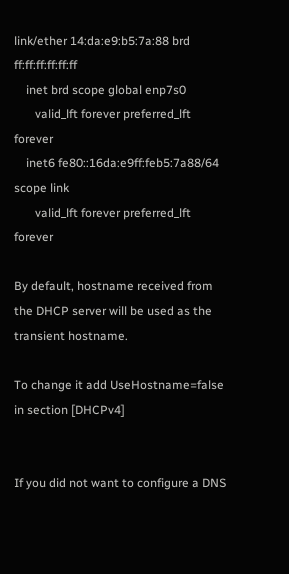link/ether 14:da:e9:b5:7a:88 brd ff:ff:ff:ff:ff:ff
    inet brd scope global enp7s0
       valid_lft forever preferred_lft forever
    inet6 fe80::16da:e9ff:feb5:7a88/64 scope link
       valid_lft forever preferred_lft forever

By default, hostname received from the DHCP server will be used as the transient hostname.

To change it add UseHostname=false in section [DHCPv4]


If you did not want to configure a DNS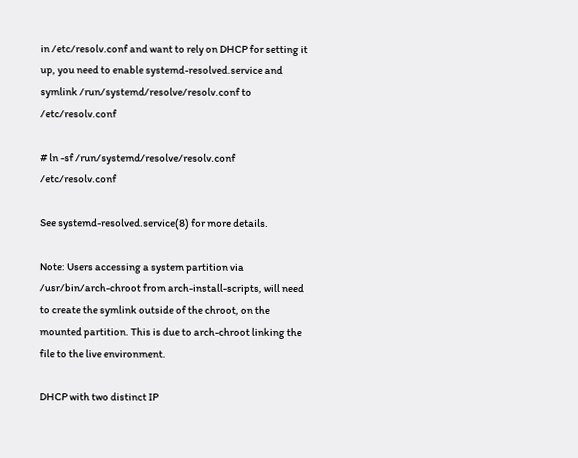in /etc/resolv.conf and want to rely on DHCP for setting it up, you need to enable systemd-resolved.service and symlink /run/systemd/resolve/resolv.conf to /etc/resolv.conf

# ln -sf /run/systemd/resolve/resolv.conf /etc/resolv.conf

See systemd-resolved.service(8) for more details.

Note: Users accessing a system partition via /usr/bin/arch-chroot from arch-install-scripts, will need to create the symlink outside of the chroot, on the mounted partition. This is due to arch-chroot linking the file to the live environment.

DHCP with two distinct IP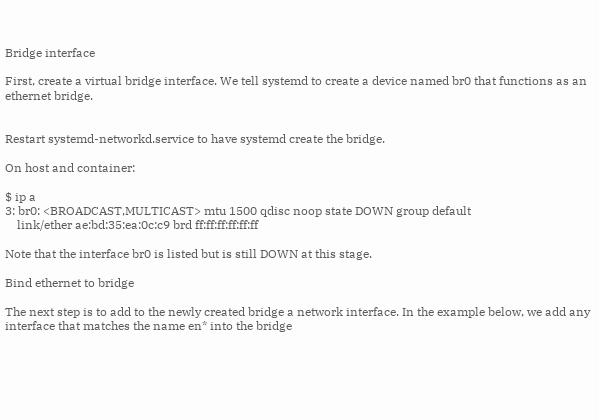Bridge interface

First, create a virtual bridge interface. We tell systemd to create a device named br0 that functions as an ethernet bridge.


Restart systemd-networkd.service to have systemd create the bridge.

On host and container:

$ ip a
3: br0: <BROADCAST,MULTICAST> mtu 1500 qdisc noop state DOWN group default
    link/ether ae:bd:35:ea:0c:c9 brd ff:ff:ff:ff:ff:ff

Note that the interface br0 is listed but is still DOWN at this stage.

Bind ethernet to bridge

The next step is to add to the newly created bridge a network interface. In the example below, we add any interface that matches the name en* into the bridge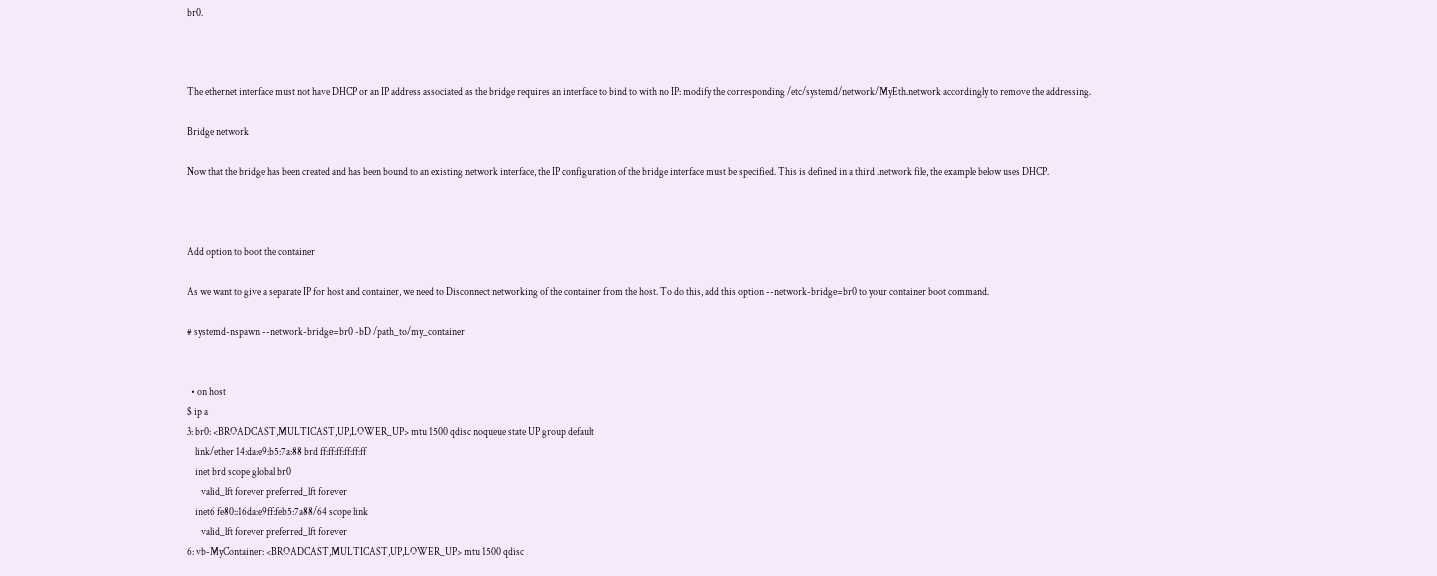br0.



The ethernet interface must not have DHCP or an IP address associated as the bridge requires an interface to bind to with no IP: modify the corresponding /etc/systemd/network/MyEth.network accordingly to remove the addressing.

Bridge network

Now that the bridge has been created and has been bound to an existing network interface, the IP configuration of the bridge interface must be specified. This is defined in a third .network file, the example below uses DHCP.



Add option to boot the container

As we want to give a separate IP for host and container, we need to Disconnect networking of the container from the host. To do this, add this option --network-bridge=br0 to your container boot command.

# systemd-nspawn --network-bridge=br0 -bD /path_to/my_container


  • on host
$ ip a
3: br0: <BROADCAST,MULTICAST,UP,LOWER_UP> mtu 1500 qdisc noqueue state UP group default
    link/ether 14:da:e9:b5:7a:88 brd ff:ff:ff:ff:ff:ff
    inet brd scope global br0
       valid_lft forever preferred_lft forever
    inet6 fe80::16da:e9ff:feb5:7a88/64 scope link
       valid_lft forever preferred_lft forever
6: vb-MyContainer: <BROADCAST,MULTICAST,UP,LOWER_UP> mtu 1500 qdisc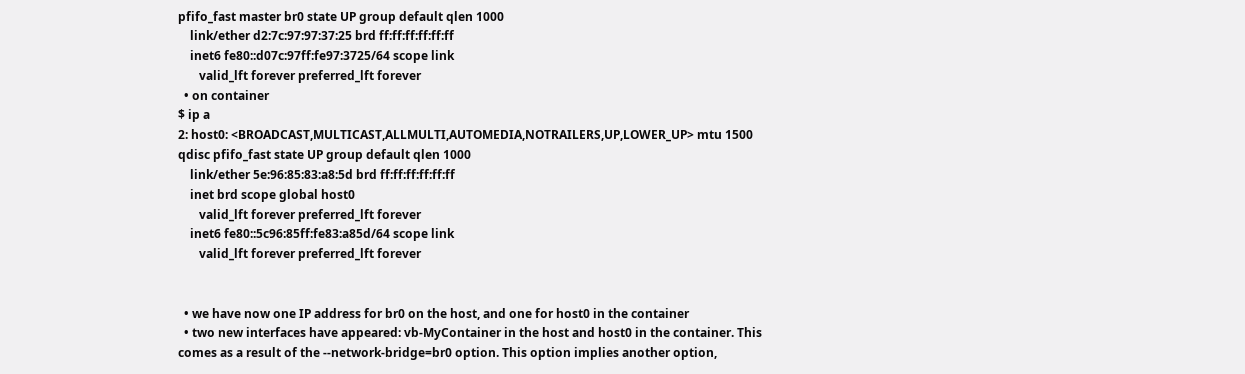pfifo_fast master br0 state UP group default qlen 1000
    link/ether d2:7c:97:97:37:25 brd ff:ff:ff:ff:ff:ff
    inet6 fe80::d07c:97ff:fe97:3725/64 scope link
       valid_lft forever preferred_lft forever
  • on container
$ ip a
2: host0: <BROADCAST,MULTICAST,ALLMULTI,AUTOMEDIA,NOTRAILERS,UP,LOWER_UP> mtu 1500 qdisc pfifo_fast state UP group default qlen 1000
    link/ether 5e:96:85:83:a8:5d brd ff:ff:ff:ff:ff:ff
    inet brd scope global host0
       valid_lft forever preferred_lft forever
    inet6 fe80::5c96:85ff:fe83:a85d/64 scope link
       valid_lft forever preferred_lft forever


  • we have now one IP address for br0 on the host, and one for host0 in the container
  • two new interfaces have appeared: vb-MyContainer in the host and host0 in the container. This comes as a result of the --network-bridge=br0 option. This option implies another option,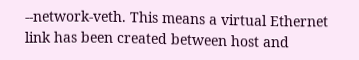--network-veth. This means a virtual Ethernet link has been created between host and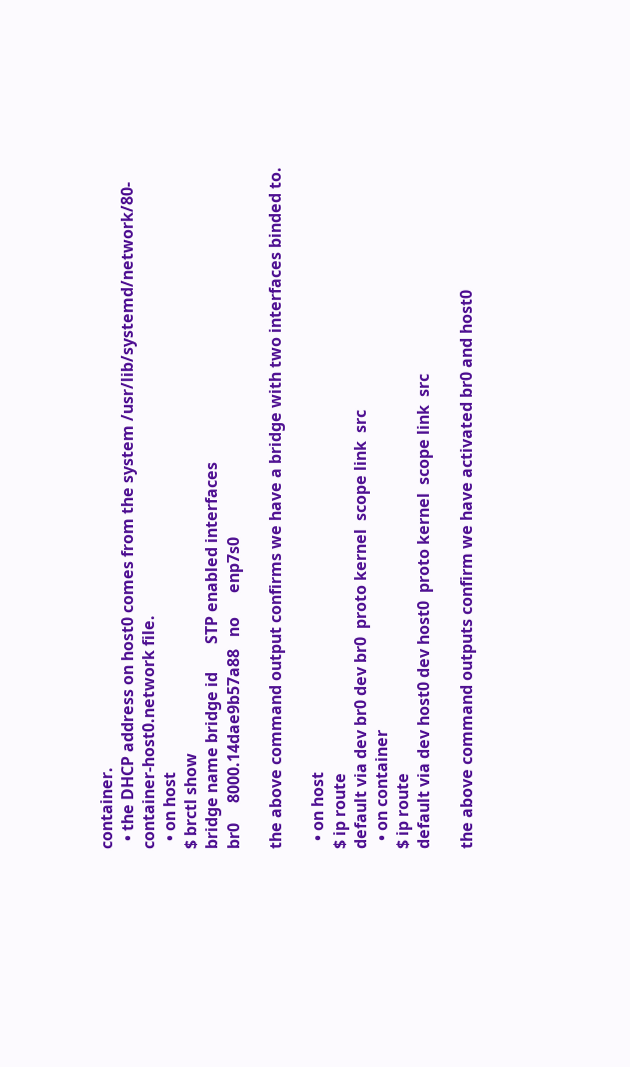container.
  • the DHCP address on host0 comes from the system /usr/lib/systemd/network/80-container-host0.network file.
  • on host
$ brctl show
bridge name bridge id       STP enabled interfaces
br0     8000.14dae9b57a88   no      enp7s0

the above command output confirms we have a bridge with two interfaces binded to.

  • on host
$ ip route
default via dev br0 dev br0  proto kernel  scope link  src
  • on container
$ ip route
default via dev host0 dev host0  proto kernel  scope link  src

the above command outputs confirm we have activated br0 and host0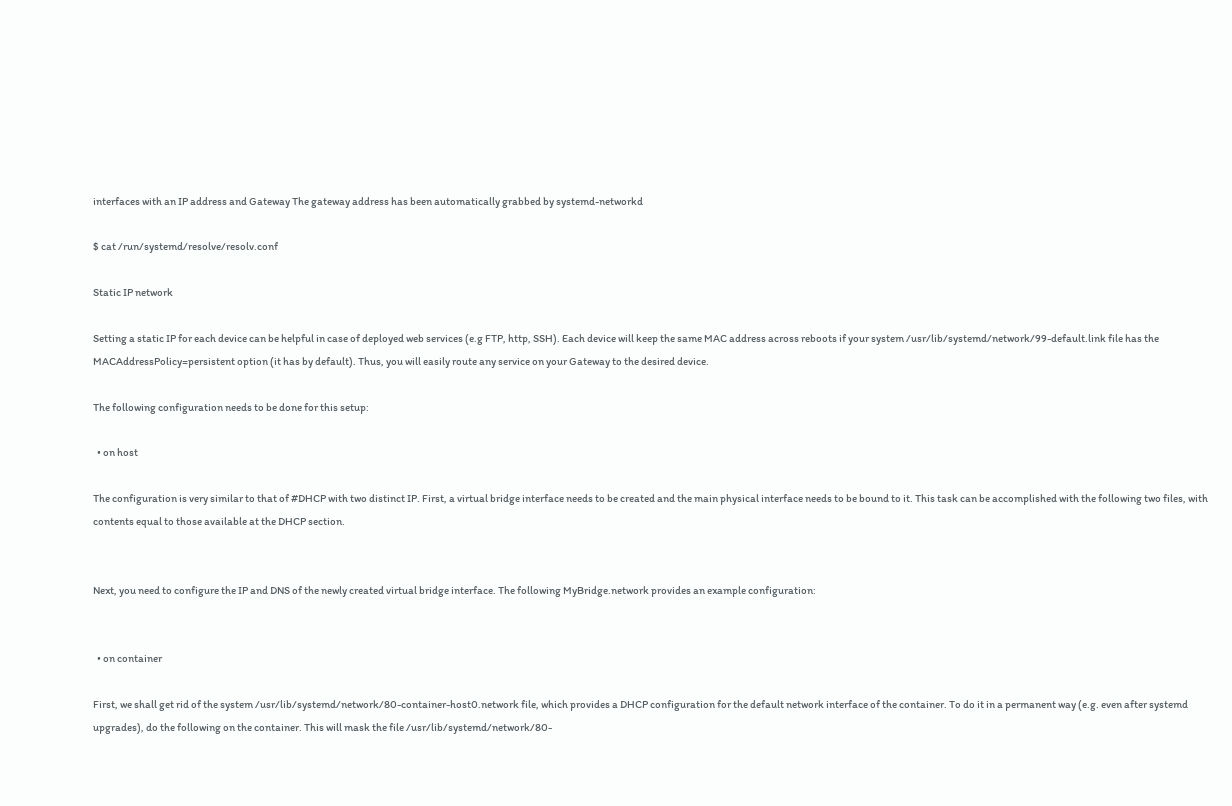interfaces with an IP address and Gateway The gateway address has been automatically grabbed by systemd-networkd

$ cat /run/systemd/resolve/resolv.conf

Static IP network

Setting a static IP for each device can be helpful in case of deployed web services (e.g FTP, http, SSH). Each device will keep the same MAC address across reboots if your system /usr/lib/systemd/network/99-default.link file has the MACAddressPolicy=persistent option (it has by default). Thus, you will easily route any service on your Gateway to the desired device.

The following configuration needs to be done for this setup:

  • on host

The configuration is very similar to that of #DHCP with two distinct IP. First, a virtual bridge interface needs to be created and the main physical interface needs to be bound to it. This task can be accomplished with the following two files, with contents equal to those available at the DHCP section.


Next, you need to configure the IP and DNS of the newly created virtual bridge interface. The following MyBridge.network provides an example configuration:


  • on container

First, we shall get rid of the system /usr/lib/systemd/network/80-container-host0.network file, which provides a DHCP configuration for the default network interface of the container. To do it in a permanent way (e.g. even after systemd upgrades), do the following on the container. This will mask the file /usr/lib/systemd/network/80-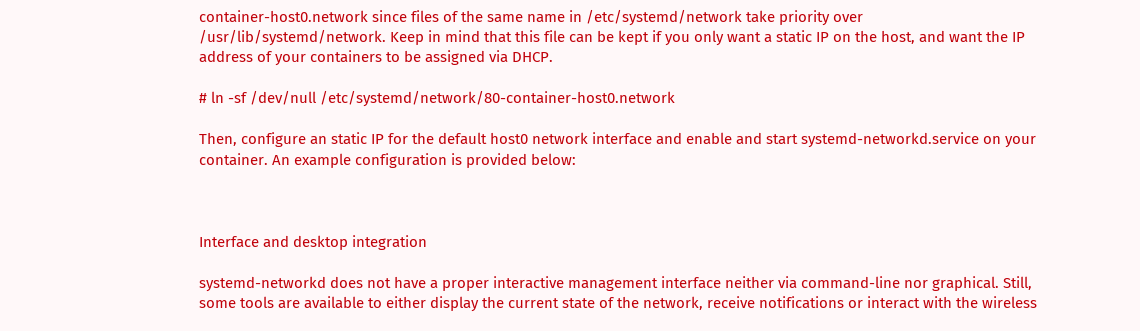container-host0.network since files of the same name in /etc/systemd/network take priority over /usr/lib/systemd/network. Keep in mind that this file can be kept if you only want a static IP on the host, and want the IP address of your containers to be assigned via DHCP.

# ln -sf /dev/null /etc/systemd/network/80-container-host0.network

Then, configure an static IP for the default host0 network interface and enable and start systemd-networkd.service on your container. An example configuration is provided below:



Interface and desktop integration

systemd-networkd does not have a proper interactive management interface neither via command-line nor graphical. Still, some tools are available to either display the current state of the network, receive notifications or interact with the wireless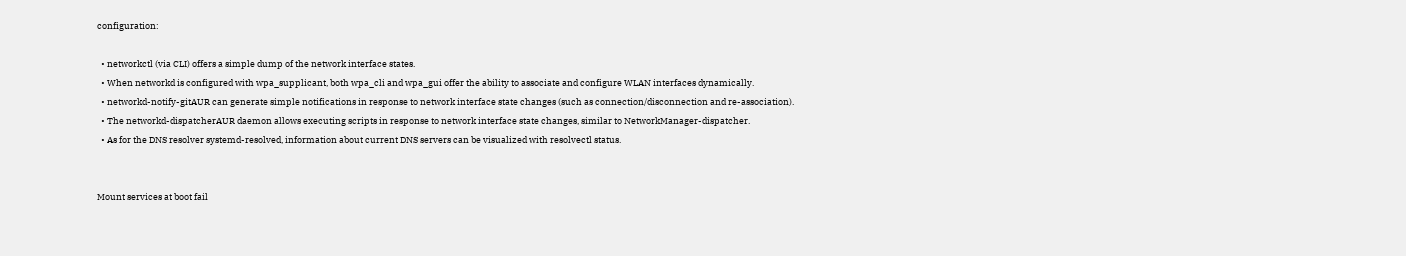configuration:

  • networkctl (via CLI) offers a simple dump of the network interface states.
  • When networkd is configured with wpa_supplicant, both wpa_cli and wpa_gui offer the ability to associate and configure WLAN interfaces dynamically.
  • networkd-notify-gitAUR can generate simple notifications in response to network interface state changes (such as connection/disconnection and re-association).
  • The networkd-dispatcherAUR daemon allows executing scripts in response to network interface state changes, similar to NetworkManager-dispatcher.
  • As for the DNS resolver systemd-resolved, information about current DNS servers can be visualized with resolvectl status.


Mount services at boot fail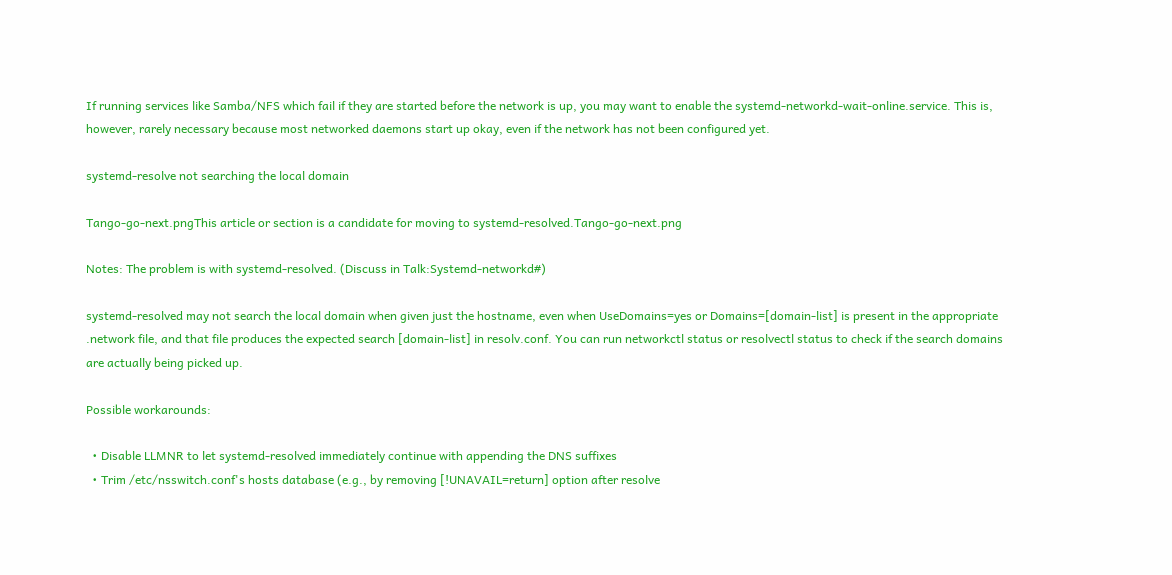If running services like Samba/NFS which fail if they are started before the network is up, you may want to enable the systemd-networkd-wait-online.service. This is, however, rarely necessary because most networked daemons start up okay, even if the network has not been configured yet.

systemd-resolve not searching the local domain

Tango-go-next.pngThis article or section is a candidate for moving to systemd-resolved.Tango-go-next.png

Notes: The problem is with systemd-resolved. (Discuss in Talk:Systemd-networkd#)

systemd-resolved may not search the local domain when given just the hostname, even when UseDomains=yes or Domains=[domain-list] is present in the appropriate .network file, and that file produces the expected search [domain-list] in resolv.conf. You can run networkctl status or resolvectl status to check if the search domains are actually being picked up.

Possible workarounds:

  • Disable LLMNR to let systemd-resolved immediately continue with appending the DNS suffixes
  • Trim /etc/nsswitch.conf's hosts database (e.g., by removing [!UNAVAIL=return] option after resolve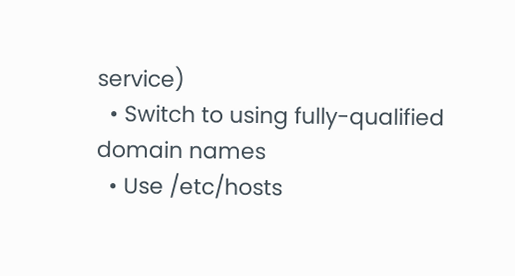service)
  • Switch to using fully-qualified domain names
  • Use /etc/hosts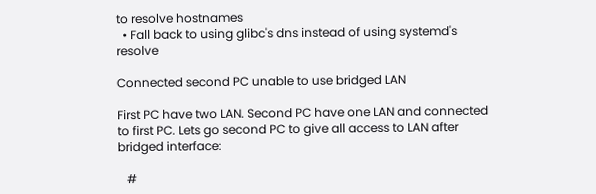to resolve hostnames
  • Fall back to using glibc's dns instead of using systemd's resolve

Connected second PC unable to use bridged LAN

First PC have two LAN. Second PC have one LAN and connected to first PC. Lets go second PC to give all access to LAN after bridged interface:

   #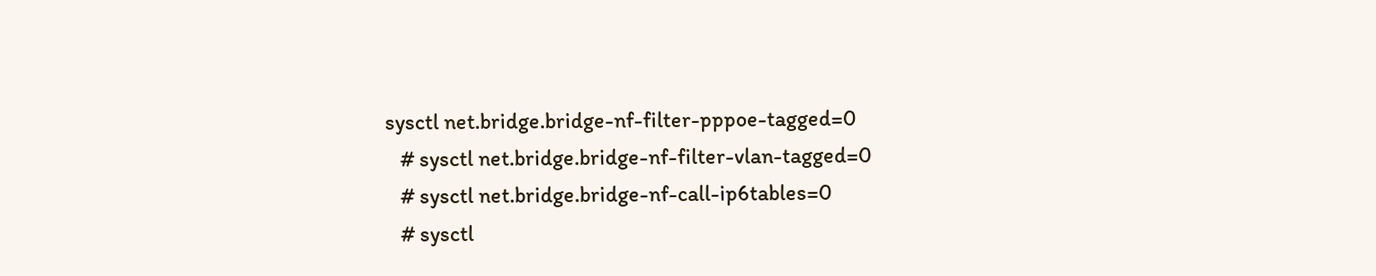sysctl net.bridge.bridge-nf-filter-pppoe-tagged=0
   # sysctl net.bridge.bridge-nf-filter-vlan-tagged=0
   # sysctl net.bridge.bridge-nf-call-ip6tables=0
   # sysctl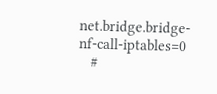net.bridge.bridge-nf-call-iptables=0
   #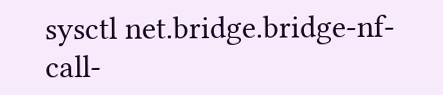sysctl net.bridge.bridge-nf-call-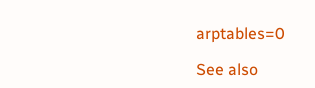arptables=0

See also